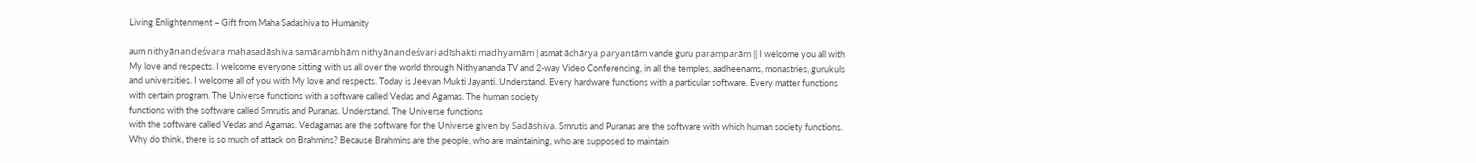Living Enlightenment – Gift from Maha Sadashiva to Humanity

aum nithyānandeśvara mahasadāshiva samārambhām nithyānandeśvari adīshakti madhyamām | asmat āchārya paryantām vande guru paramparām || I welcome you all with My love and respects. I welcome everyone sitting with us all over the world through Nithyananda TV and 2-way Video Conferencing, in all the temples, aadheenams, monastries, gurukuls and universities. I welcome all of you with My love and respects. Today is Jeevan Mukti Jayanti. Understand. Every hardware functions with a particular software. Every matter functions with certain program. The Universe functions with a software called Vedas and Agamas. The human society
functions with the software called Smrutis and Puranas. Understand. The Universe functions
with the software called Vedas and Agamas. Vedagamas are the software for the Universe given by Sadāshiva. Smrutis and Puranas are the software with which human society functions. Why do think, there is so much of attack on Brahmins? Because Brahmins are the people, who are maintaining, who are supposed to maintain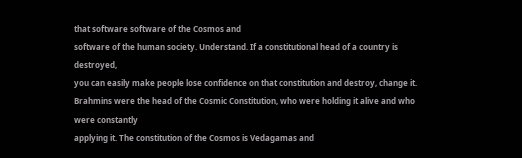that software software of the Cosmos and
software of the human society. Understand. If a constitutional head of a country is destroyed,
you can easily make people lose confidence on that constitution and destroy, change it. Brahmins were the head of the Cosmic Constitution, who were holding it alive and who were constantly
applying it. The constitution of the Cosmos is Vedagamas and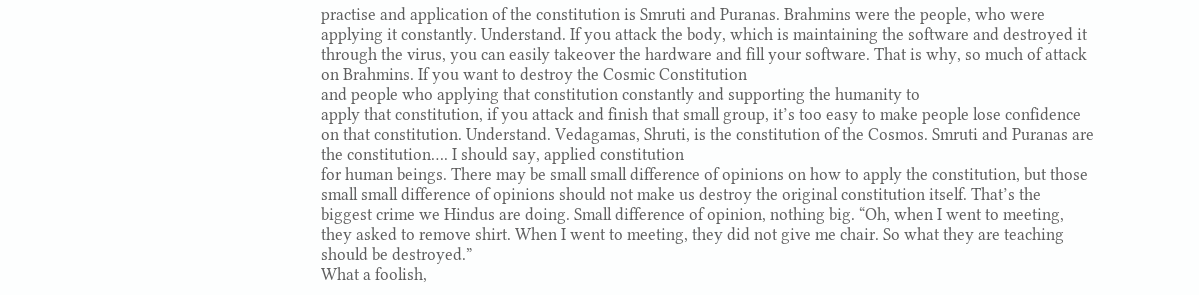practise and application of the constitution is Smruti and Puranas. Brahmins were the people, who were applying it constantly. Understand. If you attack the body, which is maintaining the software and destroyed it through the virus, you can easily takeover the hardware and fill your software. That is why, so much of attack on Brahmins. If you want to destroy the Cosmic Constitution
and people who applying that constitution constantly and supporting the humanity to
apply that constitution, if you attack and finish that small group, it’s too easy to make people lose confidence on that constitution. Understand. Vedagamas, Shruti, is the constitution of the Cosmos. Smruti and Puranas are the constitution…. I should say, applied constitution
for human beings. There may be small small difference of opinions on how to apply the constitution, but those small small difference of opinions should not make us destroy the original constitution itself. That’s the biggest crime we Hindus are doing. Small difference of opinion, nothing big. “Oh, when I went to meeting, they asked to remove shirt. When I went to meeting, they did not give me chair. So what they are teaching should be destroyed.”
What a foolish,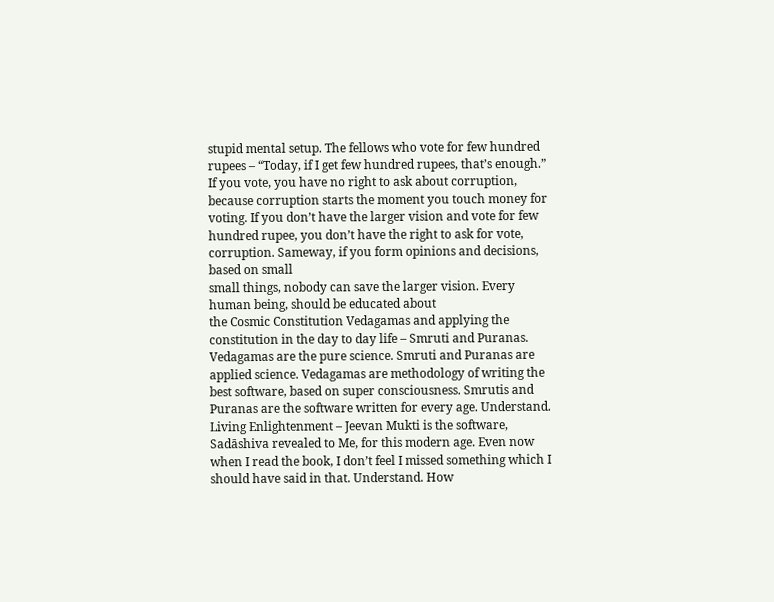stupid mental setup. The fellows who vote for few hundred rupees – “Today, if I get few hundred rupees, that’s enough.” If you vote, you have no right to ask about corruption, because corruption starts the moment you touch money for voting. If you don’t have the larger vision and vote for few hundred rupee, you don’t have the right to ask for vote, corruption. Sameway, if you form opinions and decisions, based on small
small things, nobody can save the larger vision. Every human being, should be educated about
the Cosmic Constitution Vedagamas and applying the constitution in the day to day life – Smruti and Puranas. Vedagamas are the pure science. Smruti and Puranas are applied science. Vedagamas are methodology of writing the best software, based on super consciousness. Smrutis and Puranas are the software written for every age. Understand. Living Enlightenment – Jeevan Mukti is the software, Sadāshiva revealed to Me, for this modern age. Even now when I read the book, I don’t feel I missed something which I should have said in that. Understand. How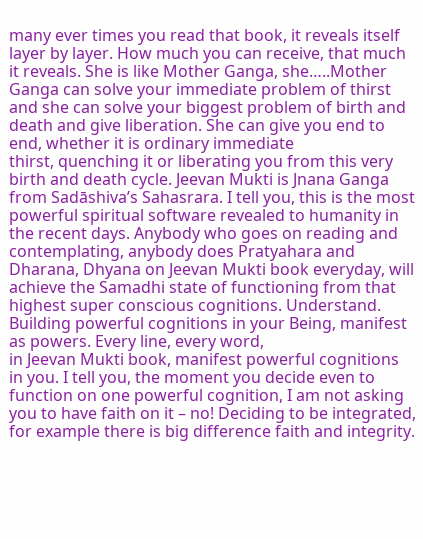many ever times you read that book, it reveals itself layer by layer. How much you can receive, that much it reveals. She is like Mother Ganga, she…..Mother Ganga can solve your immediate problem of thirst and she can solve your biggest problem of birth and death and give liberation. She can give you end to end, whether it is ordinary immediate
thirst, quenching it or liberating you from this very birth and death cycle. Jeevan Mukti is Jnana Ganga from Sadāshiva’s Sahasrara. I tell you, this is the most powerful spiritual software revealed to humanity in the recent days. Anybody who goes on reading and contemplating, anybody does Pratyahara and Dharana, Dhyana on Jeevan Mukti book everyday, will achieve the Samadhi state of functioning from that highest super conscious cognitions. Understand. Building powerful cognitions in your Being, manifest as powers. Every line, every word,
in Jeevan Mukti book, manifest powerful cognitions
in you. I tell you, the moment you decide even to function on one powerful cognition, I am not asking you to have faith on it – no! Deciding to be integrated, for example there is big difference faith and integrity.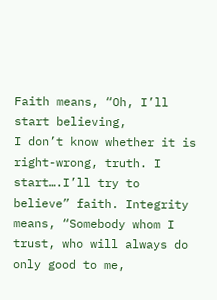Faith means, “Oh, I’ll start believing,
I don’t know whether it is right-wrong, truth. I start….I’ll try to believe” faith. Integrity means, “Somebody whom I trust, who will always do only good to me,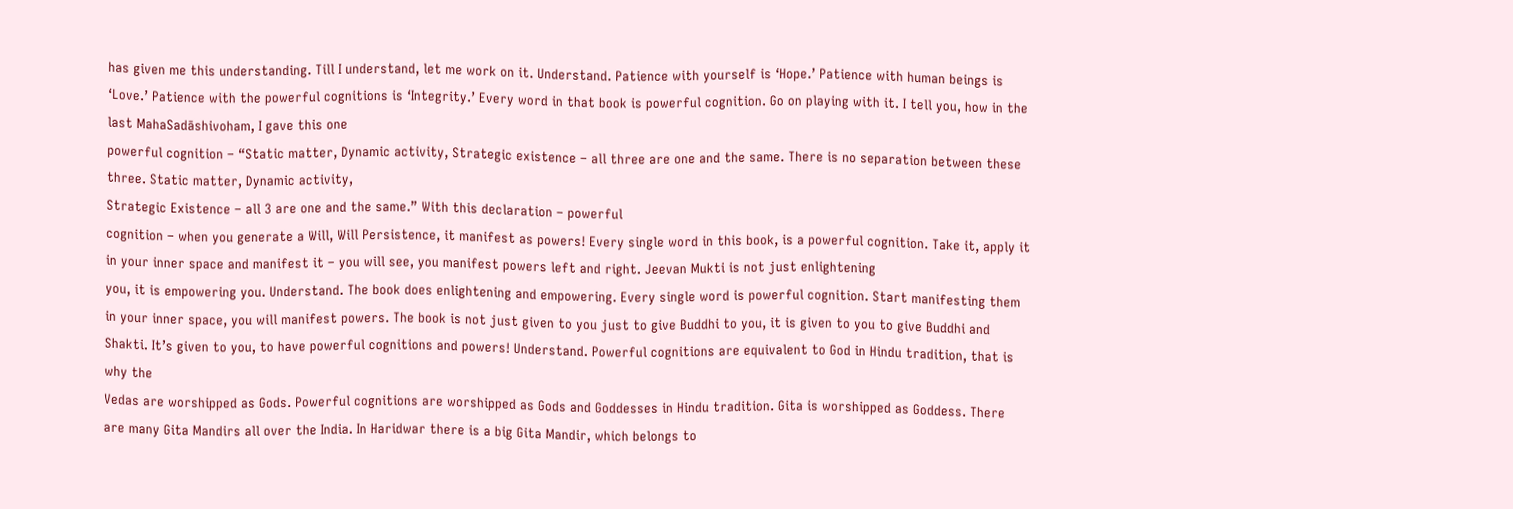has given me this understanding. Till I understand, let me work on it. Understand. Patience with yourself is ‘Hope.’ Patience with human beings is ‘Love.’ Patience with the powerful cognitions is ‘Integrity.’ Every word in that book is powerful cognition. Go on playing with it. I tell you, how in the last MahaSadāshivoham, I gave this one
powerful cognition – “Static matter, Dynamic activity, Strategic existence – all three are one and the same. There is no separation between these three. Static matter, Dynamic activity,
Strategic Existence – all 3 are one and the same.” With this declaration – powerful
cognition – when you generate a Will, Will Persistence, it manifest as powers! Every single word in this book, is a powerful cognition. Take it, apply it in your inner space and manifest it – you will see, you manifest powers left and right. Jeevan Mukti is not just enlightening
you, it is empowering you. Understand. The book does enlightening and empowering. Every single word is powerful cognition. Start manifesting them in your inner space, you will manifest powers. The book is not just given to you just to give Buddhi to you, it is given to you to give Buddhi and Shakti. It’s given to you, to have powerful cognitions and powers! Understand. Powerful cognitions are equivalent to God in Hindu tradition, that is why the
Vedas are worshipped as Gods. Powerful cognitions are worshipped as Gods and Goddesses in Hindu tradition. Gita is worshipped as Goddess. There are many Gita Mandirs all over the India. In Haridwar there is a big Gita Mandir, which belongs to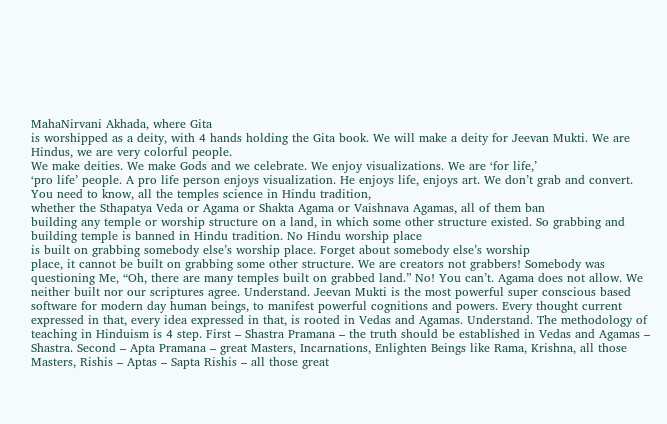MahaNirvani Akhada, where Gita
is worshipped as a deity, with 4 hands holding the Gita book. We will make a deity for Jeevan Mukti. We are Hindus, we are very colorful people.
We make deities. We make Gods and we celebrate. We enjoy visualizations. We are ‘for life,’
‘pro life’ people. A pro life person enjoys visualization. He enjoys life, enjoys art. We don’t grab and convert. You need to know, all the temples science in Hindu tradition,
whether the Sthapatya Veda or Agama or Shakta Agama or Vaishnava Agamas, all of them ban
building any temple or worship structure on a land, in which some other structure existed. So grabbing and building temple is banned in Hindu tradition. No Hindu worship place
is built on grabbing somebody else’s worship place. Forget about somebody else’s worship
place, it cannot be built on grabbing some other structure. We are creators not grabbers! Somebody was questioning Me, “Oh, there are many temples built on grabbed land.” No! You can’t. Agama does not allow. We neither built nor our scriptures agree. Understand. Jeevan Mukti is the most powerful super conscious based software for modern day human beings, to manifest powerful cognitions and powers. Every thought current expressed in that, every idea expressed in that, is rooted in Vedas and Agamas. Understand. The methodology of teaching in Hinduism is 4 step. First – Shastra Pramana – the truth should be established in Vedas and Agamas – Shastra. Second – Apta Pramana – great Masters, Incarnations, Enlighten Beings like Rama, Krishna, all those
Masters, Rishis – Aptas – Sapta Rishis – all those great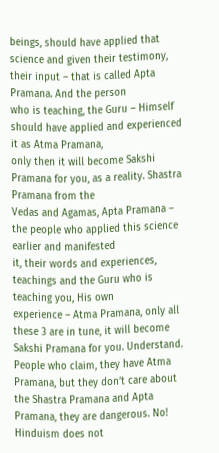beings, should have applied that science and given their testimony, their input – that is called Apta Pramana. And the person
who is teaching, the Guru – Himself should have applied and experienced it as Atma Pramana,
only then it will become Sakshi Pramana for you, as a reality. Shastra Pramana from the
Vedas and Agamas, Apta Pramana – the people who applied this science earlier and manifested
it, their words and experiences, teachings and the Guru who is teaching you, His own
experience – Atma Pramana, only all these 3 are in tune, it will become Sakshi Pramana for you. Understand. People who claim, they have Atma Pramana, but they don’t care about the Shastra Pramana and Apta Pramana, they are dangerous. No! Hinduism does not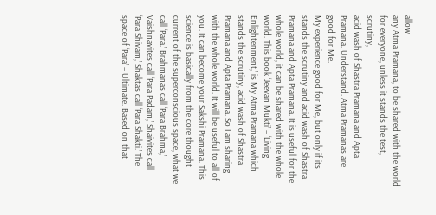allow
any Atma Pramana, to be shared with the world for everyone, unless it stands the test, scrutiny,
acid wash of Shastra Pramana and Apta Pramana. Understand. Atma Pramanas are good for Me.
My experience good for Me, but only if its stands the scrutiny and acid wash of Shastra
Pramana and Apta Pramana. It is useful for the whole world, it can be shared with the whole world. This book ‘Jeevan Mukti’ – ‘Living Enlightenment,’ is My Atma Pramana which stands the scrutiny, acid wash of Shastra Pramana and Apta Pramana. So I am sharing with the whole world. It will be useful to all of you. It can become your Sakshi Pramana. This science is basically from the core thought current of the superconscious space, what we call ‘Para.’ Brahmanas call ‘Para Brahma,’ Vaishnavites call ‘Para Padam,’ Shaivites call ‘Para Shivam,’ Shaktas call ‘Para Shakti.’ The space of ‘Para’ – Ultimate. Based on that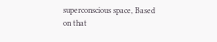superconscious space, Based on that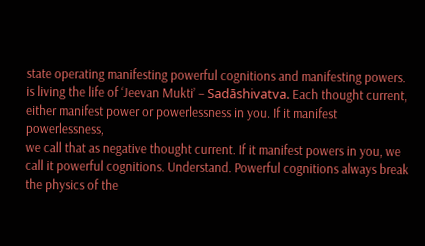state operating manifesting powerful cognitions and manifesting powers. is living the life of ‘Jeevan Mukti’ – Sadāshivatva. Each thought current, either manifest power or powerlessness in you. If it manifest powerlessness,
we call that as negative thought current. If it manifest powers in you, we call it powerful cognitions. Understand. Powerful cognitions always break the physics of the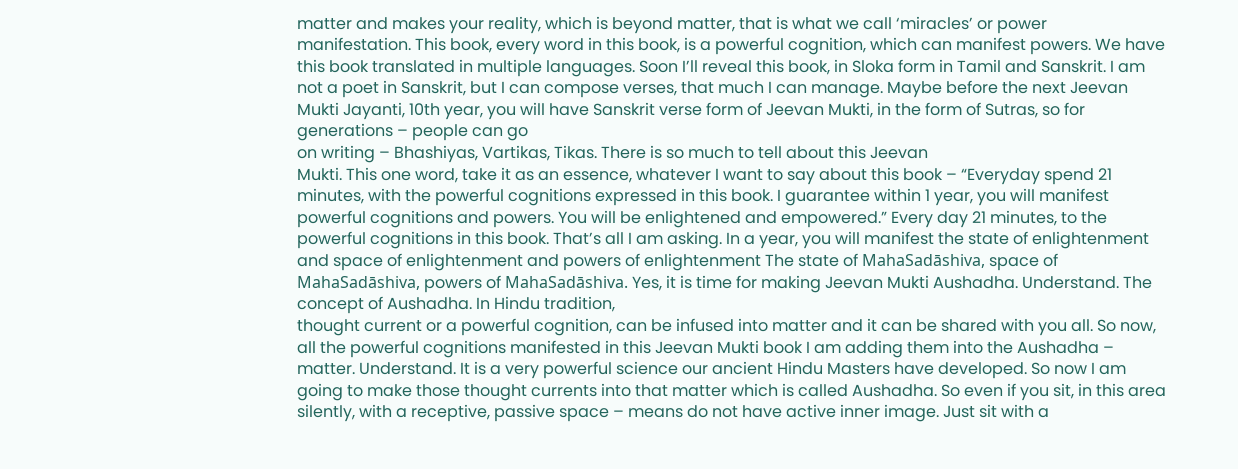matter and makes your reality, which is beyond matter, that is what we call ‘miracles’ or power
manifestation. This book, every word in this book, is a powerful cognition, which can manifest powers. We have this book translated in multiple languages. Soon I’ll reveal this book, in Sloka form in Tamil and Sanskrit. I am not a poet in Sanskrit, but I can compose verses, that much I can manage. Maybe before the next Jeevan Mukti Jayanti, 10th year, you will have Sanskrit verse form of Jeevan Mukti, in the form of Sutras, so for generations – people can go
on writing – Bhashiyas, Vartikas, Tikas. There is so much to tell about this Jeevan
Mukti. This one word, take it as an essence, whatever I want to say about this book – “Everyday spend 21 minutes, with the powerful cognitions expressed in this book. I guarantee within 1 year, you will manifest powerful cognitions and powers. You will be enlightened and empowered.” Every day 21 minutes, to the powerful cognitions in this book. That’s all I am asking. In a year, you will manifest the state of enlightenment and space of enlightenment and powers of enlightenment The state of MahaSadāshiva, space of MahaSadāshiva, powers of MahaSadāshiva. Yes, it is time for making Jeevan Mukti Aushadha. Understand. The concept of Aushadha. In Hindu tradition,
thought current or a powerful cognition, can be infused into matter and it can be shared with you all. So now, all the powerful cognitions manifested in this Jeevan Mukti book I am adding them into the Aushadha – matter. Understand. It is a very powerful science our ancient Hindu Masters have developed. So now I am going to make those thought currents into that matter which is called Aushadha. So even if you sit, in this area silently, with a receptive, passive space – means do not have active inner image. Just sit with a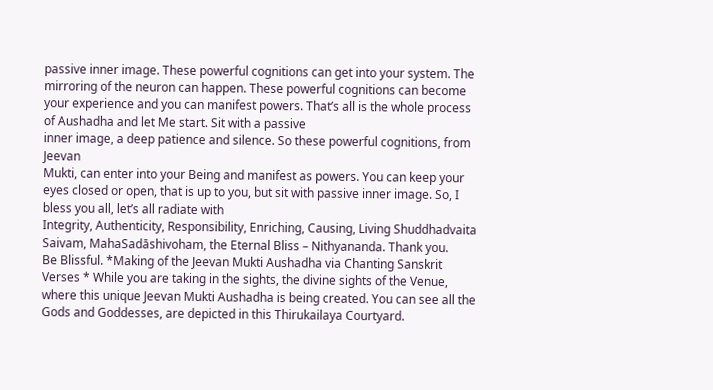passive inner image. These powerful cognitions can get into your system. The mirroring of the neuron can happen. These powerful cognitions can become your experience and you can manifest powers. That’s all is the whole process of Aushadha and let Me start. Sit with a passive
inner image, a deep patience and silence. So these powerful cognitions, from Jeevan
Mukti, can enter into your Being and manifest as powers. You can keep your eyes closed or open, that is up to you, but sit with passive inner image. So, I bless you all, let’s all radiate with
Integrity, Authenticity, Responsibility, Enriching, Causing, Living Shuddhadvaita Saivam, MahaSadāshivoham, the Eternal Bliss – Nithyananda. Thank you.
Be Blissful. *Making of the Jeevan Mukti Aushadha via Chanting Sanskrit Verses * While you are taking in the sights, the divine sights of the Venue, where this unique Jeevan Mukti Aushadha is being created. You can see all the Gods and Goddesses, are depicted in this Thirukailaya Courtyard.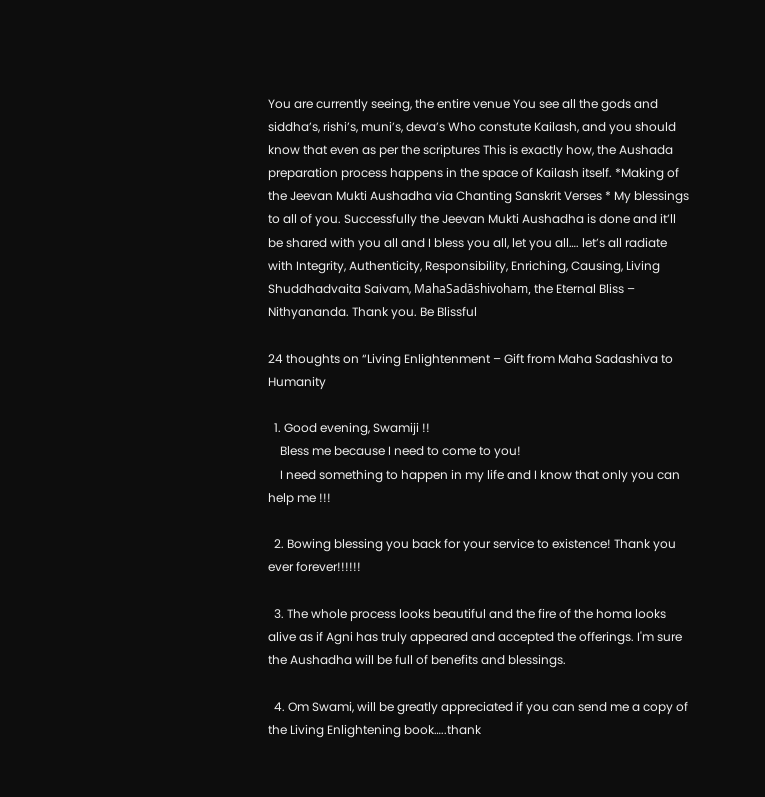You are currently seeing, the entire venue You see all the gods and siddha’s, rishi’s, muni’s, deva’s Who constute Kailash, and you should know that even as per the scriptures This is exactly how, the Aushada preparation process happens in the space of Kailash itself. *Making of the Jeevan Mukti Aushadha via Chanting Sanskrit Verses * My blessings to all of you. Successfully the Jeevan Mukti Aushadha is done and it’ll be shared with you all and I bless you all, let you all…. let’s all radiate with Integrity, Authenticity, Responsibility, Enriching, Causing, Living Shuddhadvaita Saivam, MahaSadāshivoham, the Eternal Bliss – Nithyananda. Thank you. Be Blissful

24 thoughts on “Living Enlightenment – Gift from Maha Sadashiva to Humanity

  1. Good evening, Swamiji !!
    Bless me because I need to come to you!
    I need something to happen in my life and I know that only you can help me !!!

  2. Bowing blessing you back for your service to existence! Thank you ever forever!!!!!!

  3. The whole process looks beautiful and the fire of the homa looks alive as if Agni has truly appeared and accepted the offerings. I'm sure the Aushadha will be full of benefits and blessings.

  4. Om Swami, will be greatly appreciated if you can send me a copy of the Living Enlightening book…..thank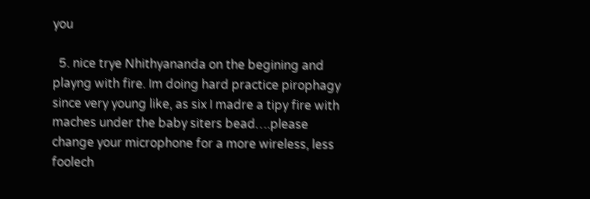you

  5. nice trye Nhithyananda on the begining and playng with fire. Im doing hard practice pirophagy since very young like, as six I madre a tipy fire with maches under the baby siters bead….please change your microphone for a more wireless, less foolech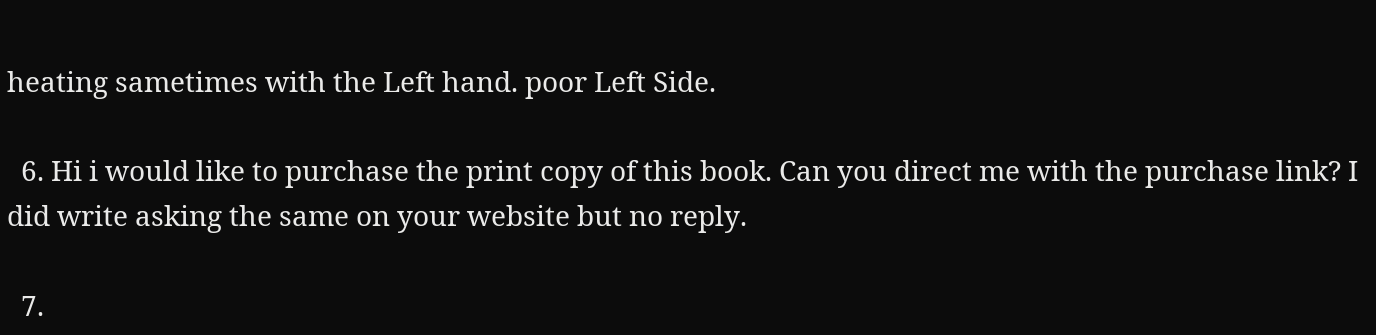heating sametimes with the Left hand. poor Left Side.

  6. Hi i would like to purchase the print copy of this book. Can you direct me with the purchase link? I did write asking the same on your website but no reply.

  7.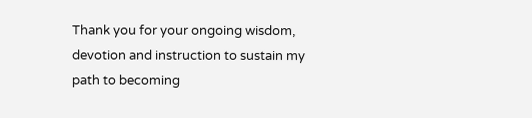Thank you for your ongoing wisdom, devotion and instruction to sustain my path to becoming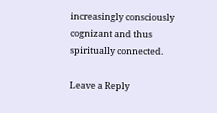increasingly consciously cognizant and thus spiritually connected.

Leave a Reply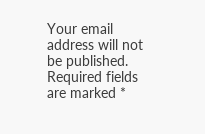Your email address will not be published. Required fields are marked *